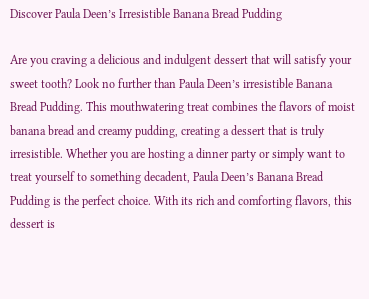Discover Paula Deen’s Irresistible Banana Bread Pudding

Are you craving a delicious and indulgent dessert that will satisfy your sweet tooth? Look no further than Paula Deen’s irresistible Banana Bread Pudding. This mouthwatering treat combines the flavors of moist banana bread and creamy pudding, creating a dessert that is truly irresistible. Whether you are hosting a dinner party or simply want to treat yourself to something decadent, Paula Deen’s Banana Bread Pudding is the perfect choice. With its rich and comforting flavors, this dessert is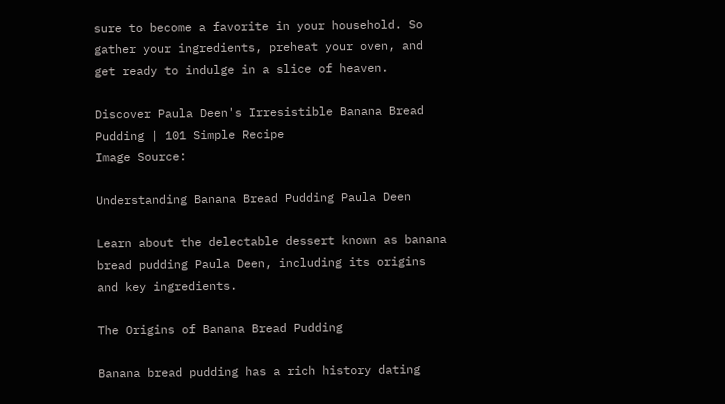sure to become a favorite in your household. So gather your ingredients, preheat your oven, and get ready to indulge in a slice of heaven.

Discover Paula Deen's Irresistible Banana Bread Pudding | 101 Simple Recipe
Image Source:

Understanding Banana Bread Pudding Paula Deen

Learn about the delectable dessert known as banana bread pudding Paula Deen, including its origins and key ingredients.

The Origins of Banana Bread Pudding

Banana bread pudding has a rich history dating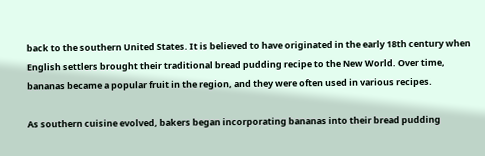back to the southern United States. It is believed to have originated in the early 18th century when English settlers brought their traditional bread pudding recipe to the New World. Over time, bananas became a popular fruit in the region, and they were often used in various recipes.

As southern cuisine evolved, bakers began incorporating bananas into their bread pudding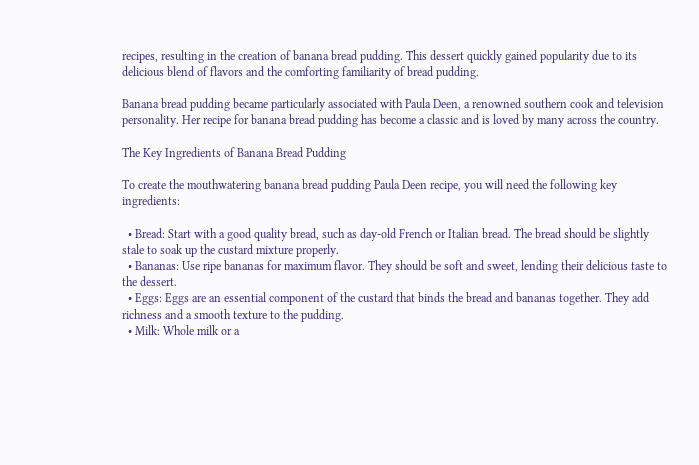recipes, resulting in the creation of banana bread pudding. This dessert quickly gained popularity due to its delicious blend of flavors and the comforting familiarity of bread pudding.

Banana bread pudding became particularly associated with Paula Deen, a renowned southern cook and television personality. Her recipe for banana bread pudding has become a classic and is loved by many across the country.

The Key Ingredients of Banana Bread Pudding

To create the mouthwatering banana bread pudding Paula Deen recipe, you will need the following key ingredients:

  • Bread: Start with a good quality bread, such as day-old French or Italian bread. The bread should be slightly stale to soak up the custard mixture properly.
  • Bananas: Use ripe bananas for maximum flavor. They should be soft and sweet, lending their delicious taste to the dessert.
  • Eggs: Eggs are an essential component of the custard that binds the bread and bananas together. They add richness and a smooth texture to the pudding.
  • Milk: Whole milk or a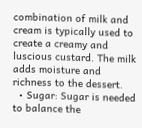combination of milk and cream is typically used to create a creamy and luscious custard. The milk adds moisture and richness to the dessert.
  • Sugar: Sugar is needed to balance the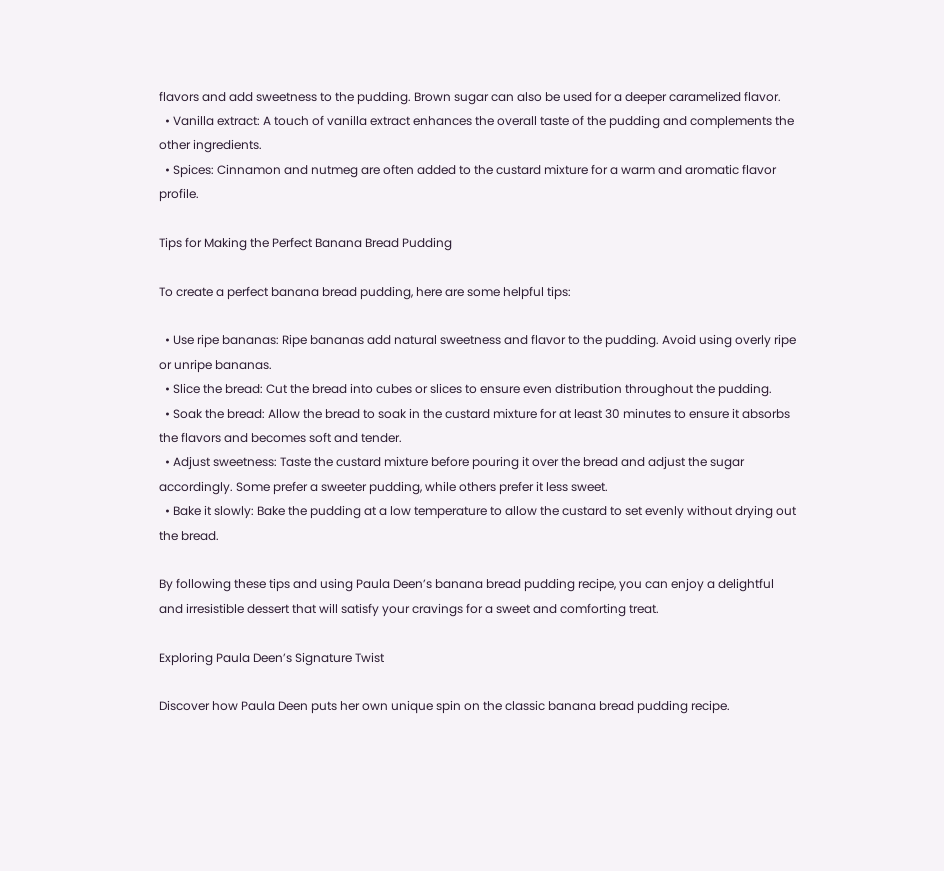flavors and add sweetness to the pudding. Brown sugar can also be used for a deeper caramelized flavor.
  • Vanilla extract: A touch of vanilla extract enhances the overall taste of the pudding and complements the other ingredients.
  • Spices: Cinnamon and nutmeg are often added to the custard mixture for a warm and aromatic flavor profile.

Tips for Making the Perfect Banana Bread Pudding

To create a perfect banana bread pudding, here are some helpful tips:

  • Use ripe bananas: Ripe bananas add natural sweetness and flavor to the pudding. Avoid using overly ripe or unripe bananas.
  • Slice the bread: Cut the bread into cubes or slices to ensure even distribution throughout the pudding.
  • Soak the bread: Allow the bread to soak in the custard mixture for at least 30 minutes to ensure it absorbs the flavors and becomes soft and tender.
  • Adjust sweetness: Taste the custard mixture before pouring it over the bread and adjust the sugar accordingly. Some prefer a sweeter pudding, while others prefer it less sweet.
  • Bake it slowly: Bake the pudding at a low temperature to allow the custard to set evenly without drying out the bread.

By following these tips and using Paula Deen’s banana bread pudding recipe, you can enjoy a delightful and irresistible dessert that will satisfy your cravings for a sweet and comforting treat.

Exploring Paula Deen’s Signature Twist

Discover how Paula Deen puts her own unique spin on the classic banana bread pudding recipe.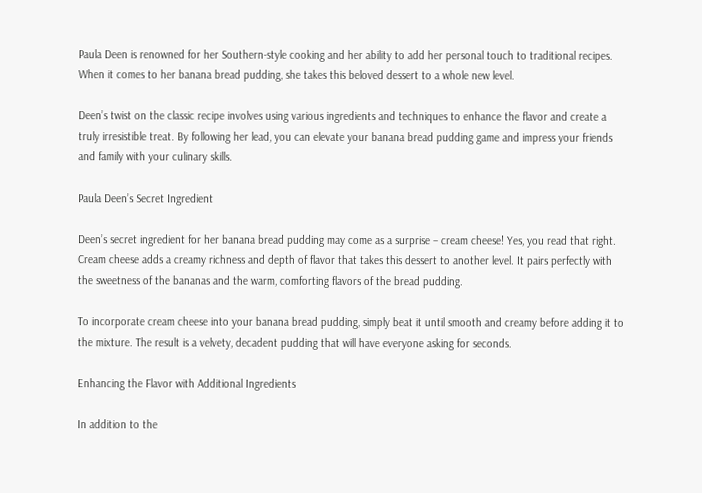Paula Deen is renowned for her Southern-style cooking and her ability to add her personal touch to traditional recipes. When it comes to her banana bread pudding, she takes this beloved dessert to a whole new level.

Deen’s twist on the classic recipe involves using various ingredients and techniques to enhance the flavor and create a truly irresistible treat. By following her lead, you can elevate your banana bread pudding game and impress your friends and family with your culinary skills.

Paula Deen’s Secret Ingredient

Deen’s secret ingredient for her banana bread pudding may come as a surprise – cream cheese! Yes, you read that right. Cream cheese adds a creamy richness and depth of flavor that takes this dessert to another level. It pairs perfectly with the sweetness of the bananas and the warm, comforting flavors of the bread pudding.

To incorporate cream cheese into your banana bread pudding, simply beat it until smooth and creamy before adding it to the mixture. The result is a velvety, decadent pudding that will have everyone asking for seconds.

Enhancing the Flavor with Additional Ingredients

In addition to the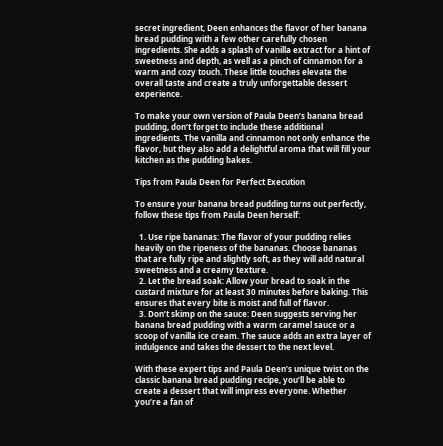secret ingredient, Deen enhances the flavor of her banana bread pudding with a few other carefully chosen ingredients. She adds a splash of vanilla extract for a hint of sweetness and depth, as well as a pinch of cinnamon for a warm and cozy touch. These little touches elevate the overall taste and create a truly unforgettable dessert experience.

To make your own version of Paula Deen’s banana bread pudding, don’t forget to include these additional ingredients. The vanilla and cinnamon not only enhance the flavor, but they also add a delightful aroma that will fill your kitchen as the pudding bakes.

Tips from Paula Deen for Perfect Execution

To ensure your banana bread pudding turns out perfectly, follow these tips from Paula Deen herself:

  1. Use ripe bananas: The flavor of your pudding relies heavily on the ripeness of the bananas. Choose bananas that are fully ripe and slightly soft, as they will add natural sweetness and a creamy texture.
  2. Let the bread soak: Allow your bread to soak in the custard mixture for at least 30 minutes before baking. This ensures that every bite is moist and full of flavor.
  3. Don’t skimp on the sauce: Deen suggests serving her banana bread pudding with a warm caramel sauce or a scoop of vanilla ice cream. The sauce adds an extra layer of indulgence and takes the dessert to the next level.

With these expert tips and Paula Deen’s unique twist on the classic banana bread pudding recipe, you’ll be able to create a dessert that will impress everyone. Whether you’re a fan of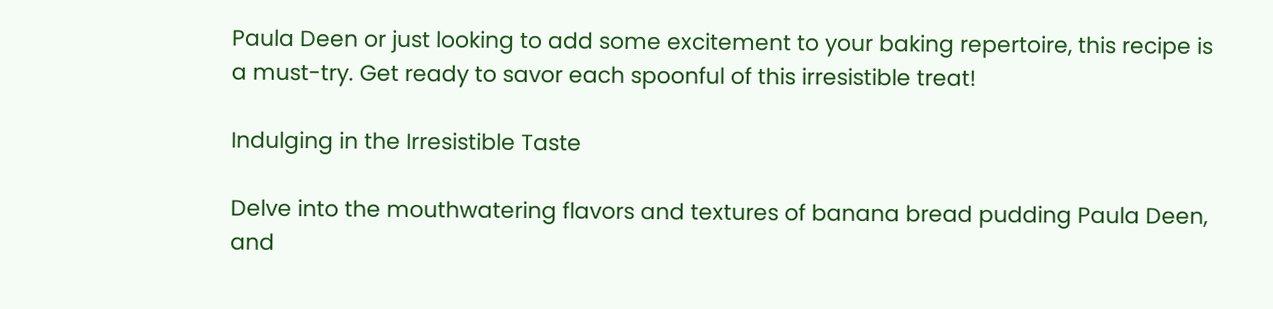Paula Deen or just looking to add some excitement to your baking repertoire, this recipe is a must-try. Get ready to savor each spoonful of this irresistible treat!

Indulging in the Irresistible Taste

Delve into the mouthwatering flavors and textures of banana bread pudding Paula Deen, and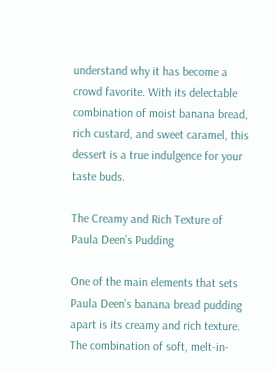understand why it has become a crowd favorite. With its delectable combination of moist banana bread, rich custard, and sweet caramel, this dessert is a true indulgence for your taste buds.

The Creamy and Rich Texture of Paula Deen’s Pudding

One of the main elements that sets Paula Deen’s banana bread pudding apart is its creamy and rich texture. The combination of soft, melt-in-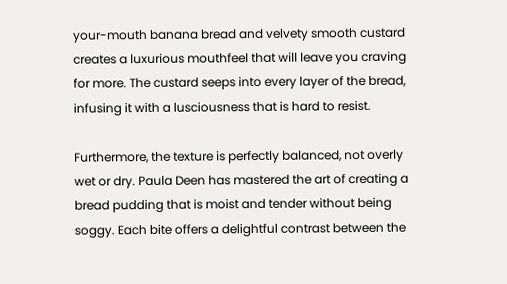your-mouth banana bread and velvety smooth custard creates a luxurious mouthfeel that will leave you craving for more. The custard seeps into every layer of the bread, infusing it with a lusciousness that is hard to resist.

Furthermore, the texture is perfectly balanced, not overly wet or dry. Paula Deen has mastered the art of creating a bread pudding that is moist and tender without being soggy. Each bite offers a delightful contrast between the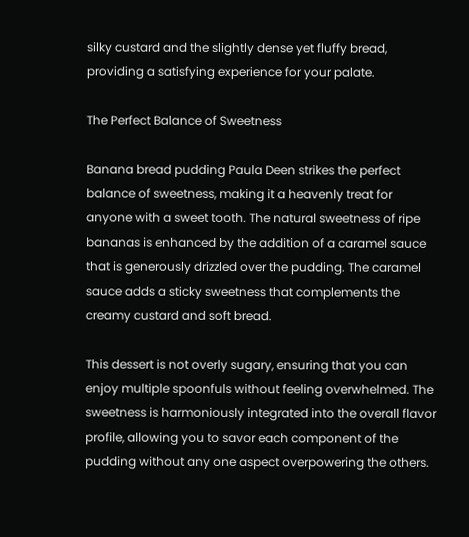silky custard and the slightly dense yet fluffy bread, providing a satisfying experience for your palate.

The Perfect Balance of Sweetness

Banana bread pudding Paula Deen strikes the perfect balance of sweetness, making it a heavenly treat for anyone with a sweet tooth. The natural sweetness of ripe bananas is enhanced by the addition of a caramel sauce that is generously drizzled over the pudding. The caramel sauce adds a sticky sweetness that complements the creamy custard and soft bread.

This dessert is not overly sugary, ensuring that you can enjoy multiple spoonfuls without feeling overwhelmed. The sweetness is harmoniously integrated into the overall flavor profile, allowing you to savor each component of the pudding without any one aspect overpowering the others.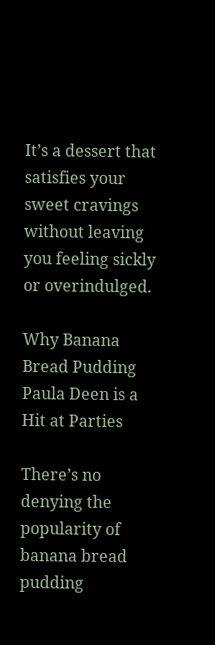It’s a dessert that satisfies your sweet cravings without leaving you feeling sickly or overindulged.

Why Banana Bread Pudding Paula Deen is a Hit at Parties

There’s no denying the popularity of banana bread pudding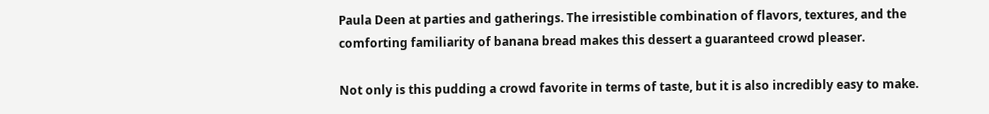Paula Deen at parties and gatherings. The irresistible combination of flavors, textures, and the comforting familiarity of banana bread makes this dessert a guaranteed crowd pleaser.

Not only is this pudding a crowd favorite in terms of taste, but it is also incredibly easy to make.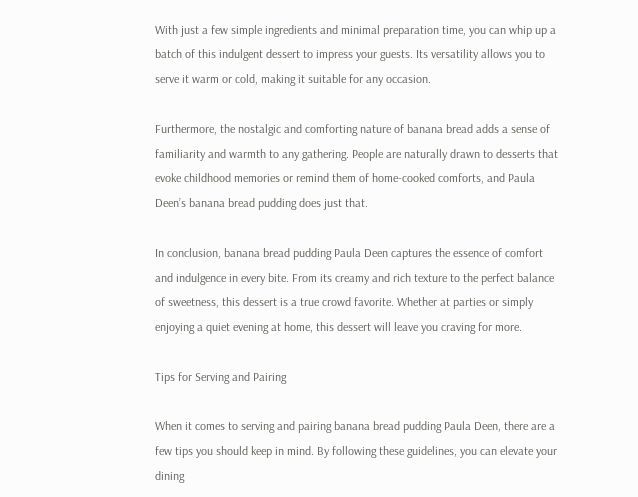With just a few simple ingredients and minimal preparation time, you can whip up a batch of this indulgent dessert to impress your guests. Its versatility allows you to serve it warm or cold, making it suitable for any occasion.

Furthermore, the nostalgic and comforting nature of banana bread adds a sense of familiarity and warmth to any gathering. People are naturally drawn to desserts that evoke childhood memories or remind them of home-cooked comforts, and Paula Deen’s banana bread pudding does just that.

In conclusion, banana bread pudding Paula Deen captures the essence of comfort and indulgence in every bite. From its creamy and rich texture to the perfect balance of sweetness, this dessert is a true crowd favorite. Whether at parties or simply enjoying a quiet evening at home, this dessert will leave you craving for more.

Tips for Serving and Pairing

When it comes to serving and pairing banana bread pudding Paula Deen, there are a few tips you should keep in mind. By following these guidelines, you can elevate your dining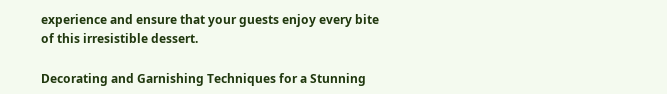experience and ensure that your guests enjoy every bite of this irresistible dessert.

Decorating and Garnishing Techniques for a Stunning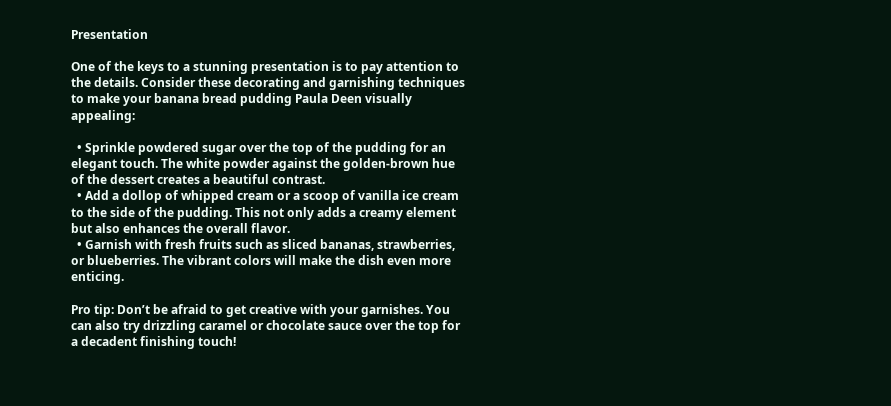Presentation

One of the keys to a stunning presentation is to pay attention to the details. Consider these decorating and garnishing techniques to make your banana bread pudding Paula Deen visually appealing:

  • Sprinkle powdered sugar over the top of the pudding for an elegant touch. The white powder against the golden-brown hue of the dessert creates a beautiful contrast.
  • Add a dollop of whipped cream or a scoop of vanilla ice cream to the side of the pudding. This not only adds a creamy element but also enhances the overall flavor.
  • Garnish with fresh fruits such as sliced bananas, strawberries, or blueberries. The vibrant colors will make the dish even more enticing.

Pro tip: Don’t be afraid to get creative with your garnishes. You can also try drizzling caramel or chocolate sauce over the top for a decadent finishing touch!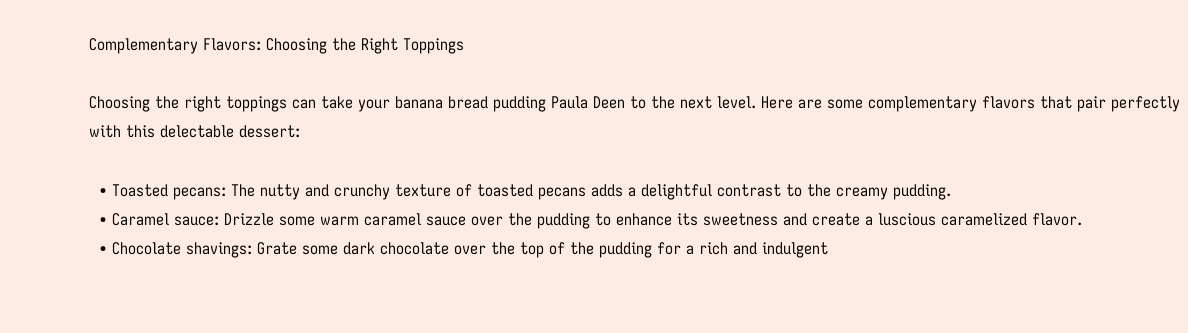Complementary Flavors: Choosing the Right Toppings

Choosing the right toppings can take your banana bread pudding Paula Deen to the next level. Here are some complementary flavors that pair perfectly with this delectable dessert:

  • Toasted pecans: The nutty and crunchy texture of toasted pecans adds a delightful contrast to the creamy pudding.
  • Caramel sauce: Drizzle some warm caramel sauce over the pudding to enhance its sweetness and create a luscious caramelized flavor.
  • Chocolate shavings: Grate some dark chocolate over the top of the pudding for a rich and indulgent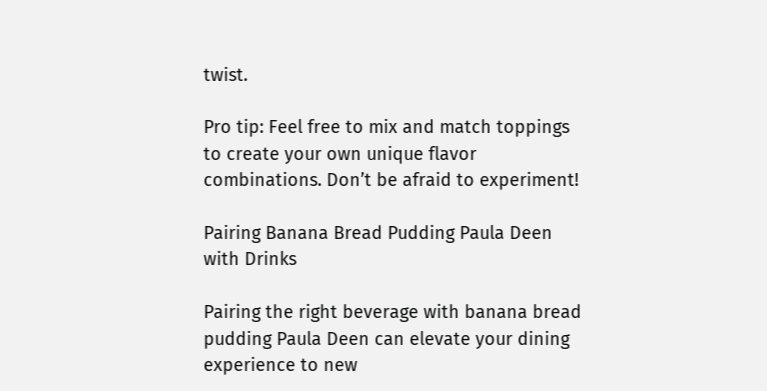twist.

Pro tip: Feel free to mix and match toppings to create your own unique flavor combinations. Don’t be afraid to experiment!

Pairing Banana Bread Pudding Paula Deen with Drinks

Pairing the right beverage with banana bread pudding Paula Deen can elevate your dining experience to new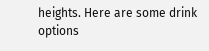heights. Here are some drink options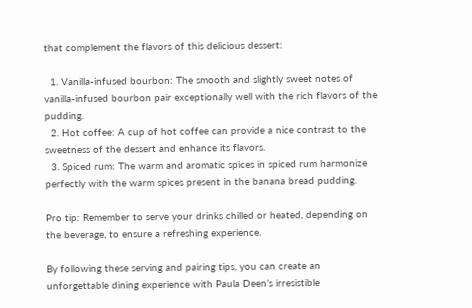that complement the flavors of this delicious dessert:

  1. Vanilla-infused bourbon: The smooth and slightly sweet notes of vanilla-infused bourbon pair exceptionally well with the rich flavors of the pudding.
  2. Hot coffee: A cup of hot coffee can provide a nice contrast to the sweetness of the dessert and enhance its flavors.
  3. Spiced rum: The warm and aromatic spices in spiced rum harmonize perfectly with the warm spices present in the banana bread pudding.

Pro tip: Remember to serve your drinks chilled or heated, depending on the beverage, to ensure a refreshing experience.

By following these serving and pairing tips, you can create an unforgettable dining experience with Paula Deen’s irresistible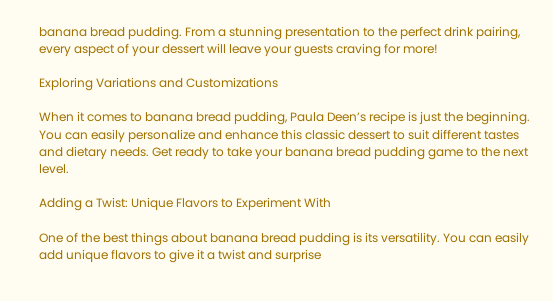banana bread pudding. From a stunning presentation to the perfect drink pairing, every aspect of your dessert will leave your guests craving for more!

Exploring Variations and Customizations

When it comes to banana bread pudding, Paula Deen’s recipe is just the beginning. You can easily personalize and enhance this classic dessert to suit different tastes and dietary needs. Get ready to take your banana bread pudding game to the next level.

Adding a Twist: Unique Flavors to Experiment With

One of the best things about banana bread pudding is its versatility. You can easily add unique flavors to give it a twist and surprise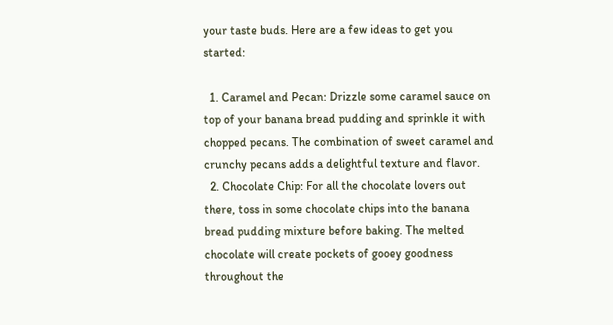your taste buds. Here are a few ideas to get you started:

  1. Caramel and Pecan: Drizzle some caramel sauce on top of your banana bread pudding and sprinkle it with chopped pecans. The combination of sweet caramel and crunchy pecans adds a delightful texture and flavor.
  2. Chocolate Chip: For all the chocolate lovers out there, toss in some chocolate chips into the banana bread pudding mixture before baking. The melted chocolate will create pockets of gooey goodness throughout the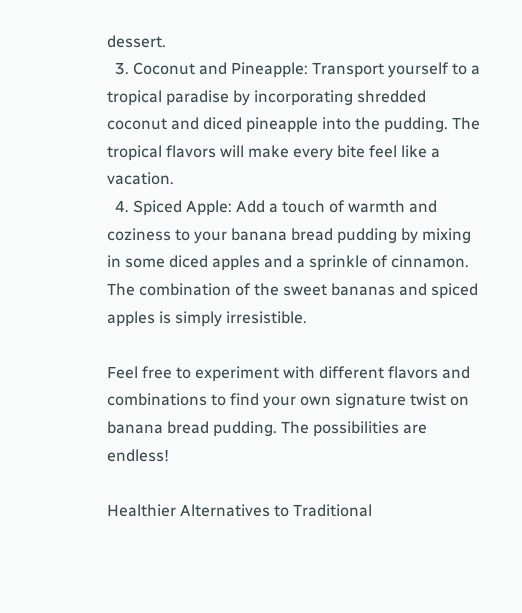dessert.
  3. Coconut and Pineapple: Transport yourself to a tropical paradise by incorporating shredded coconut and diced pineapple into the pudding. The tropical flavors will make every bite feel like a vacation.
  4. Spiced Apple: Add a touch of warmth and coziness to your banana bread pudding by mixing in some diced apples and a sprinkle of cinnamon. The combination of the sweet bananas and spiced apples is simply irresistible.

Feel free to experiment with different flavors and combinations to find your own signature twist on banana bread pudding. The possibilities are endless!

Healthier Alternatives to Traditional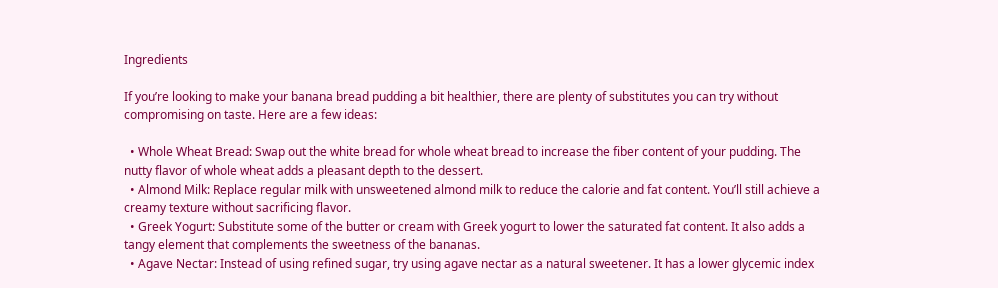Ingredients

If you’re looking to make your banana bread pudding a bit healthier, there are plenty of substitutes you can try without compromising on taste. Here are a few ideas:

  • Whole Wheat Bread: Swap out the white bread for whole wheat bread to increase the fiber content of your pudding. The nutty flavor of whole wheat adds a pleasant depth to the dessert.
  • Almond Milk: Replace regular milk with unsweetened almond milk to reduce the calorie and fat content. You’ll still achieve a creamy texture without sacrificing flavor.
  • Greek Yogurt: Substitute some of the butter or cream with Greek yogurt to lower the saturated fat content. It also adds a tangy element that complements the sweetness of the bananas.
  • Agave Nectar: Instead of using refined sugar, try using agave nectar as a natural sweetener. It has a lower glycemic index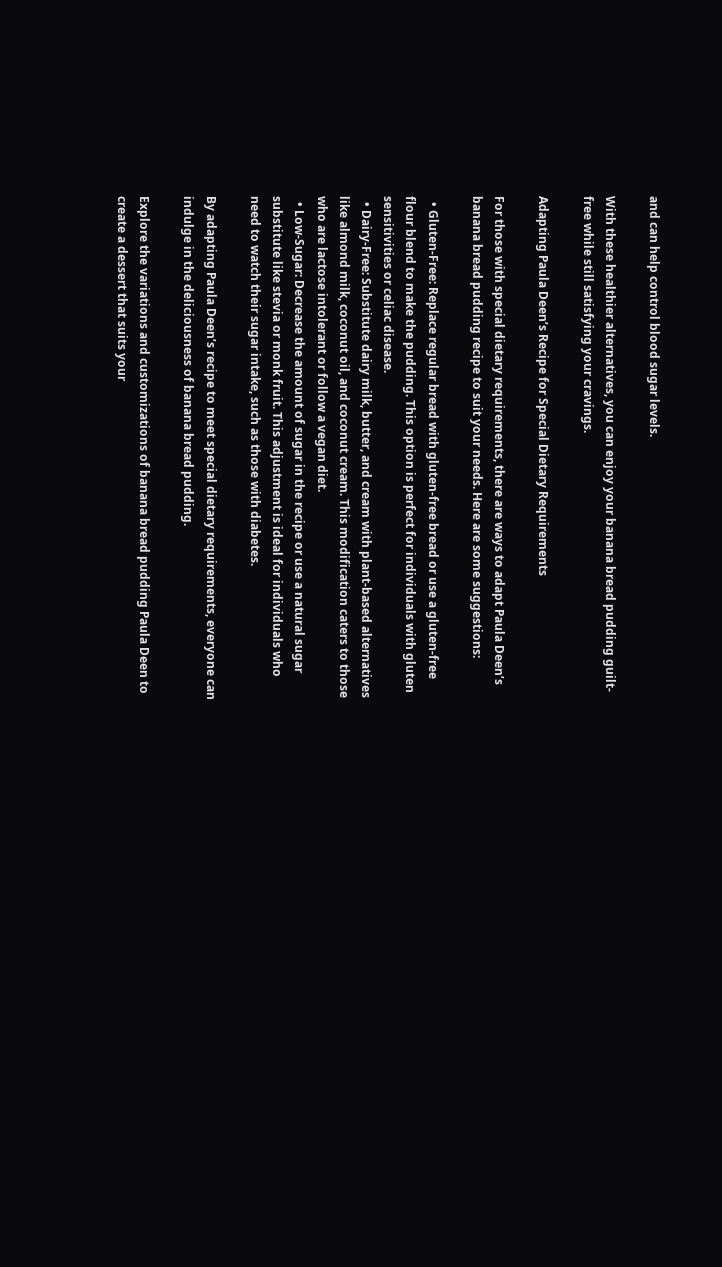and can help control blood sugar levels.

With these healthier alternatives, you can enjoy your banana bread pudding guilt-free while still satisfying your cravings.

Adapting Paula Deen’s Recipe for Special Dietary Requirements

For those with special dietary requirements, there are ways to adapt Paula Deen’s banana bread pudding recipe to suit your needs. Here are some suggestions:

  • Gluten-Free: Replace regular bread with gluten-free bread or use a gluten-free flour blend to make the pudding. This option is perfect for individuals with gluten sensitivities or celiac disease.
  • Dairy-Free: Substitute dairy milk, butter, and cream with plant-based alternatives like almond milk, coconut oil, and coconut cream. This modification caters to those who are lactose intolerant or follow a vegan diet.
  • Low-Sugar: Decrease the amount of sugar in the recipe or use a natural sugar substitute like stevia or monk fruit. This adjustment is ideal for individuals who need to watch their sugar intake, such as those with diabetes.

By adapting Paula Deen’s recipe to meet special dietary requirements, everyone can indulge in the deliciousness of banana bread pudding.

Explore the variations and customizations of banana bread pudding Paula Deen to create a dessert that suits your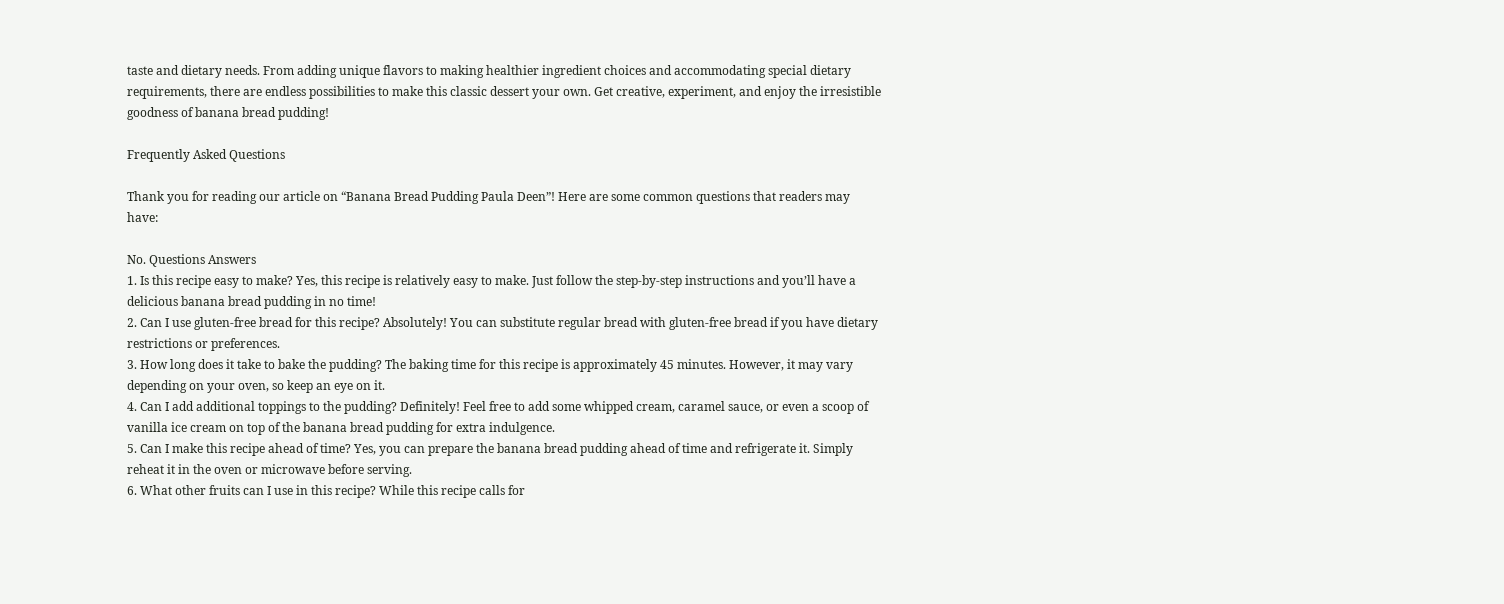taste and dietary needs. From adding unique flavors to making healthier ingredient choices and accommodating special dietary requirements, there are endless possibilities to make this classic dessert your own. Get creative, experiment, and enjoy the irresistible goodness of banana bread pudding!

Frequently Asked Questions

Thank you for reading our article on “Banana Bread Pudding Paula Deen”! Here are some common questions that readers may have:

No. Questions Answers
1. Is this recipe easy to make? Yes, this recipe is relatively easy to make. Just follow the step-by-step instructions and you’ll have a delicious banana bread pudding in no time!
2. Can I use gluten-free bread for this recipe? Absolutely! You can substitute regular bread with gluten-free bread if you have dietary restrictions or preferences.
3. How long does it take to bake the pudding? The baking time for this recipe is approximately 45 minutes. However, it may vary depending on your oven, so keep an eye on it.
4. Can I add additional toppings to the pudding? Definitely! Feel free to add some whipped cream, caramel sauce, or even a scoop of vanilla ice cream on top of the banana bread pudding for extra indulgence.
5. Can I make this recipe ahead of time? Yes, you can prepare the banana bread pudding ahead of time and refrigerate it. Simply reheat it in the oven or microwave before serving.
6. What other fruits can I use in this recipe? While this recipe calls for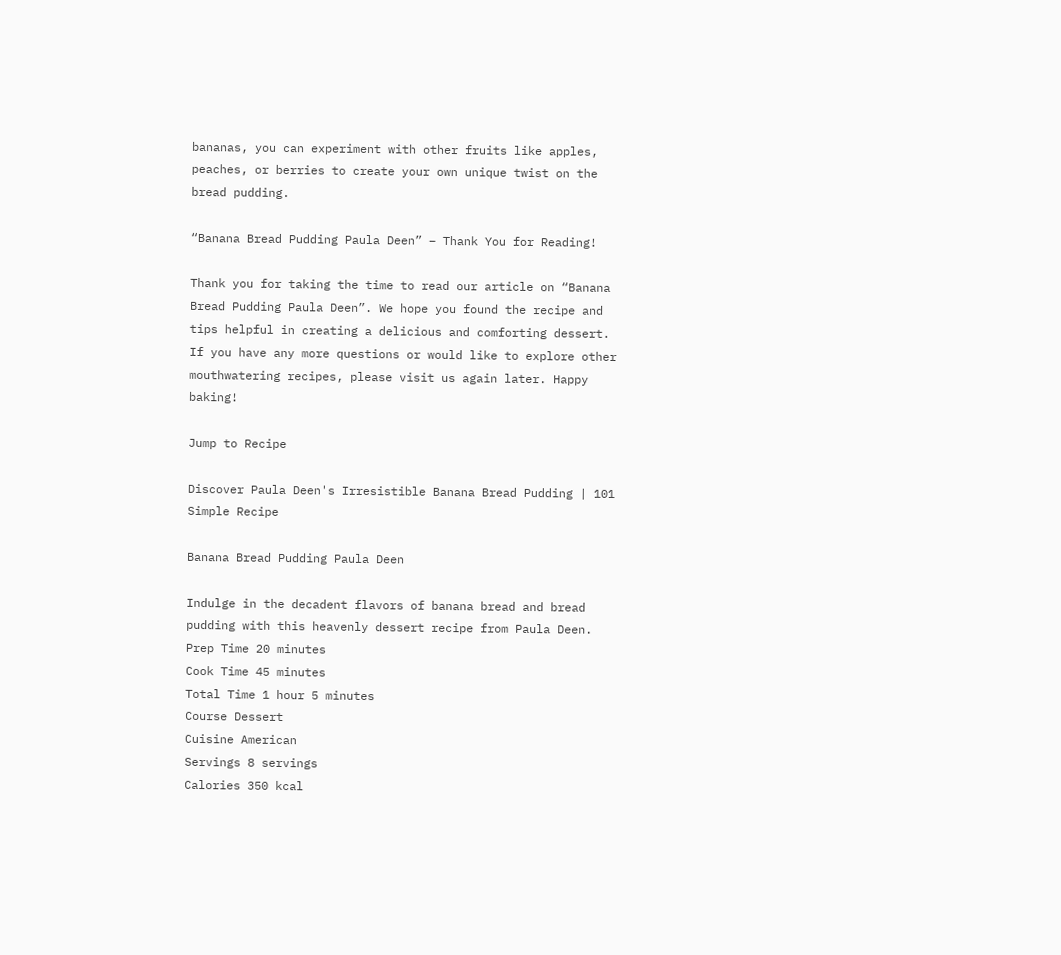bananas, you can experiment with other fruits like apples, peaches, or berries to create your own unique twist on the bread pudding.

“Banana Bread Pudding Paula Deen” – Thank You for Reading!

Thank you for taking the time to read our article on “Banana Bread Pudding Paula Deen”. We hope you found the recipe and tips helpful in creating a delicious and comforting dessert. If you have any more questions or would like to explore other mouthwatering recipes, please visit us again later. Happy baking!

Jump to Recipe

Discover Paula Deen's Irresistible Banana Bread Pudding | 101 Simple Recipe

Banana Bread Pudding Paula Deen

Indulge in the decadent flavors of banana bread and bread pudding with this heavenly dessert recipe from Paula Deen.
Prep Time 20 minutes
Cook Time 45 minutes
Total Time 1 hour 5 minutes
Course Dessert
Cuisine American
Servings 8 servings
Calories 350 kcal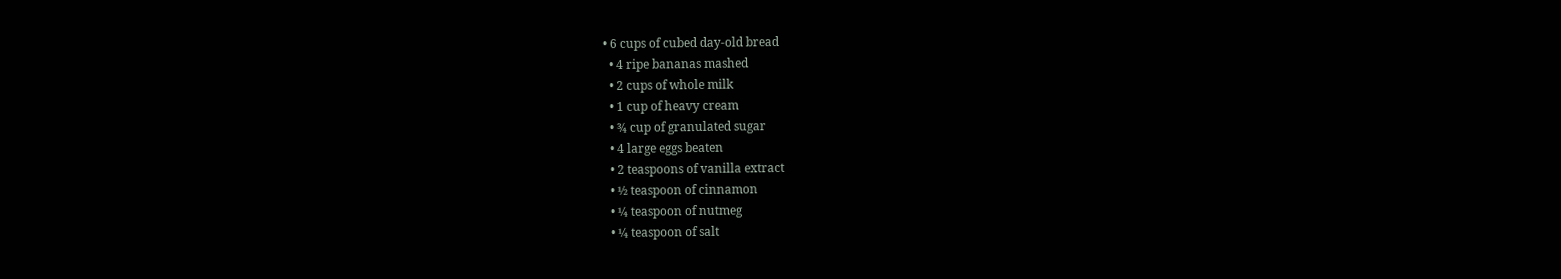• 6 cups of cubed day-old bread
  • 4 ripe bananas mashed
  • 2 cups of whole milk
  • 1 cup of heavy cream
  • ¾ cup of granulated sugar
  • 4 large eggs beaten
  • 2 teaspoons of vanilla extract
  • ½ teaspoon of cinnamon
  • ¼ teaspoon of nutmeg
  • ¼ teaspoon of salt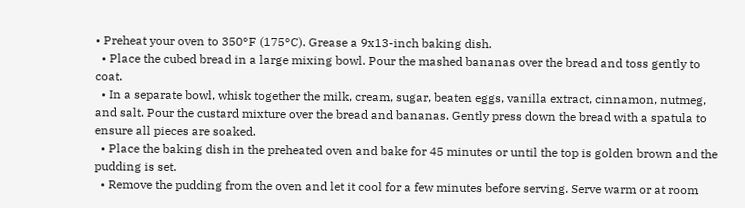• Preheat your oven to 350°F (175°C). Grease a 9x13-inch baking dish.
  • Place the cubed bread in a large mixing bowl. Pour the mashed bananas over the bread and toss gently to coat.
  • In a separate bowl, whisk together the milk, cream, sugar, beaten eggs, vanilla extract, cinnamon, nutmeg, and salt. Pour the custard mixture over the bread and bananas. Gently press down the bread with a spatula to ensure all pieces are soaked.
  • Place the baking dish in the preheated oven and bake for 45 minutes or until the top is golden brown and the pudding is set.
  • Remove the pudding from the oven and let it cool for a few minutes before serving. Serve warm or at room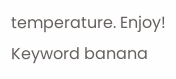temperature. Enjoy!
Keyword banana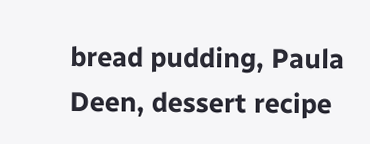bread pudding, Paula Deen, dessert recipe